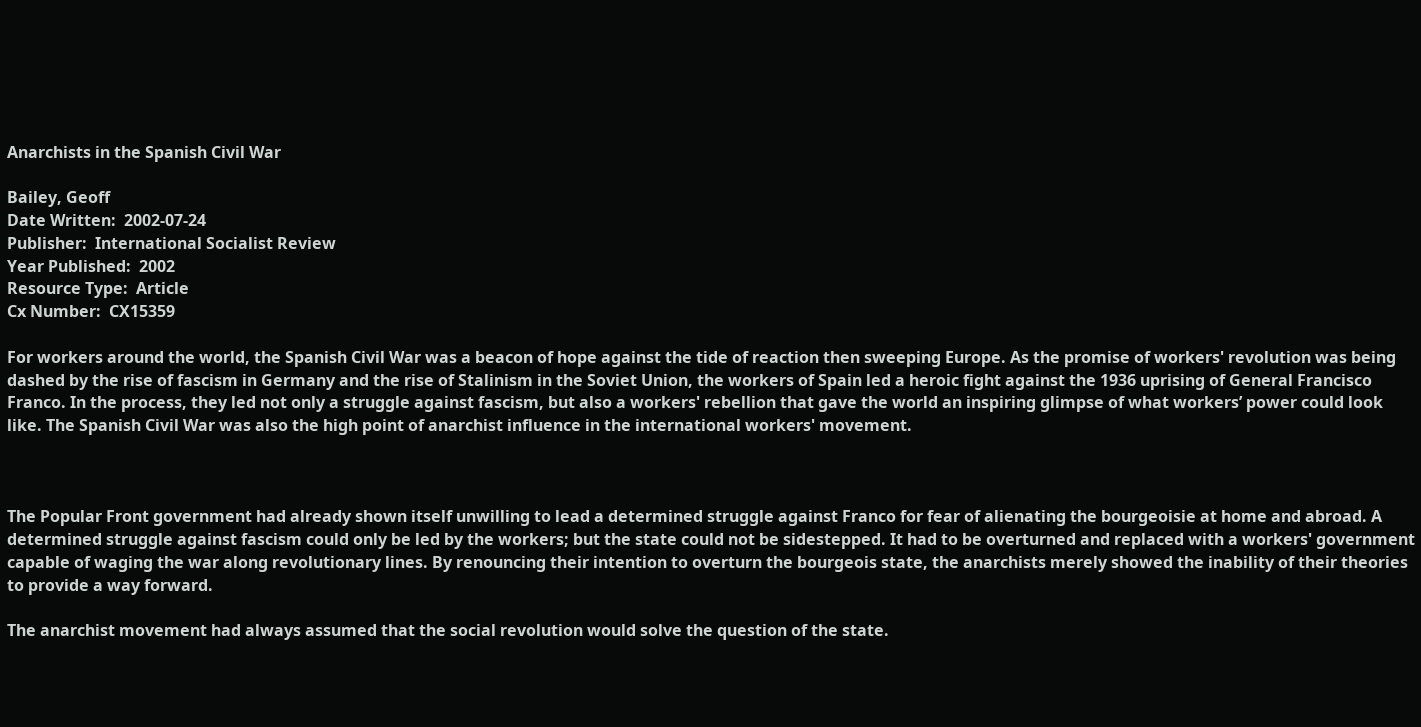Anarchists in the Spanish Civil War

Bailey, Geoff
Date Written:  2002-07-24
Publisher:  International Socialist Review
Year Published:  2002
Resource Type:  Article
Cx Number:  CX15359

For workers around the world, the Spanish Civil War was a beacon of hope against the tide of reaction then sweeping Europe. As the promise of workers' revolution was being dashed by the rise of fascism in Germany and the rise of Stalinism in the Soviet Union, the workers of Spain led a heroic fight against the 1936 uprising of General Francisco Franco. In the process, they led not only a struggle against fascism, but also a workers' rebellion that gave the world an inspiring glimpse of what workers’ power could look like. The Spanish Civil War was also the high point of anarchist influence in the international workers' movement.



The Popular Front government had already shown itself unwilling to lead a determined struggle against Franco for fear of alienating the bourgeoisie at home and abroad. A determined struggle against fascism could only be led by the workers; but the state could not be sidestepped. It had to be overturned and replaced with a workers' government capable of waging the war along revolutionary lines. By renouncing their intention to overturn the bourgeois state, the anarchists merely showed the inability of their theories to provide a way forward.

The anarchist movement had always assumed that the social revolution would solve the question of the state.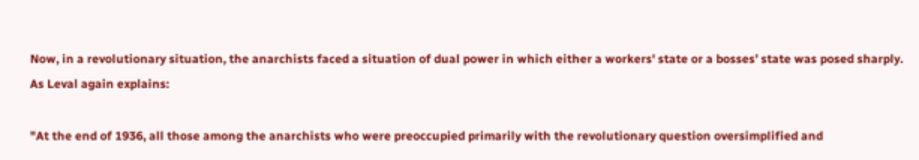Now, in a revolutionary situation, the anarchists faced a situation of dual power in which either a workers' state or a bosses’ state was posed sharply. As Leval again explains:

"At the end of 1936, all those among the anarchists who were preoccupied primarily with the revolutionary question oversimplified and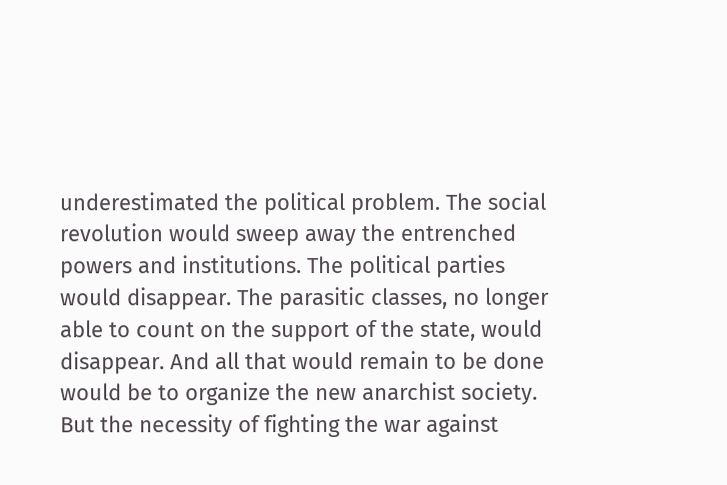underestimated the political problem. The social revolution would sweep away the entrenched powers and institutions. The political parties would disappear. The parasitic classes, no longer able to count on the support of the state, would disappear. And all that would remain to be done would be to organize the new anarchist society. But the necessity of fighting the war against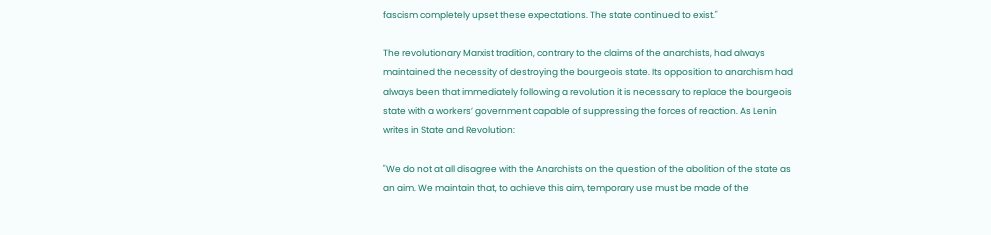fascism completely upset these expectations. The state continued to exist."

The revolutionary Marxist tradition, contrary to the claims of the anarchists, had always maintained the necessity of destroying the bourgeois state. Its opposition to anarchism had always been that immediately following a revolution it is necessary to replace the bourgeois state with a workers’ government capable of suppressing the forces of reaction. As Lenin writes in State and Revolution:

"We do not at all disagree with the Anarchists on the question of the abolition of the state as an aim. We maintain that, to achieve this aim, temporary use must be made of the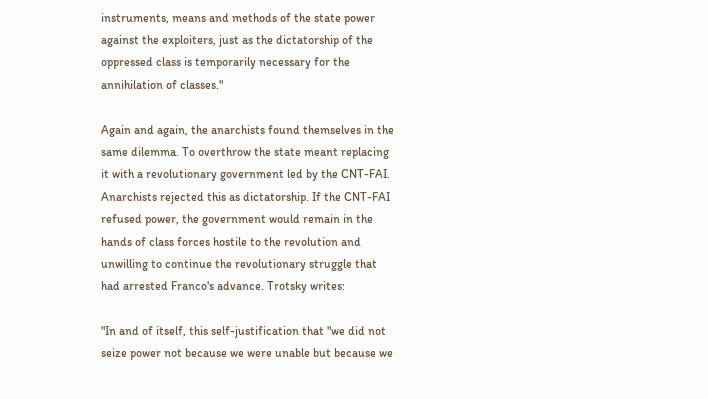instruments, means and methods of the state power against the exploiters, just as the dictatorship of the oppressed class is temporarily necessary for the annihilation of classes."

Again and again, the anarchists found themselves in the same dilemma. To overthrow the state meant replacing it with a revolutionary government led by the CNT-FAI. Anarchists rejected this as dictatorship. If the CNT-FAI refused power, the government would remain in the hands of class forces hostile to the revolution and unwilling to continue the revolutionary struggle that had arrested Franco's advance. Trotsky writes:

"In and of itself, this self-justification that "we did not seize power not because we were unable but because we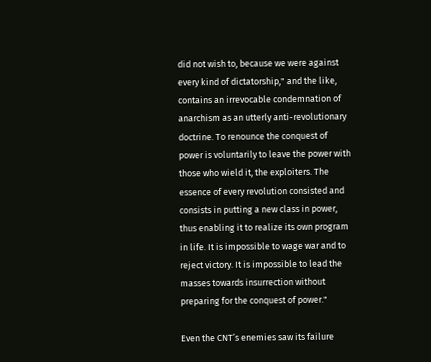did not wish to, because we were against every kind of dictatorship," and the like, contains an irrevocable condemnation of anarchism as an utterly anti-revolutionary doctrine. To renounce the conquest of power is voluntarily to leave the power with those who wield it, the exploiters. The essence of every revolution consisted and consists in putting a new class in power, thus enabling it to realize its own program in life. It is impossible to wage war and to reject victory. It is impossible to lead the masses towards insurrection without preparing for the conquest of power."

Even the CNT’s enemies saw its failure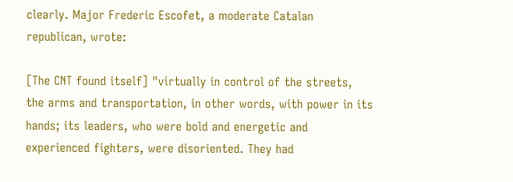clearly. Major Frederic Escofet, a moderate Catalan republican, wrote:

[The CNT found itself] "virtually in control of the streets, the arms and transportation, in other words, with power in its hands; its leaders, who were bold and energetic and experienced fighters, were disoriented. They had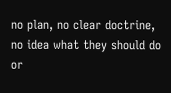no plan, no clear doctrine, no idea what they should do or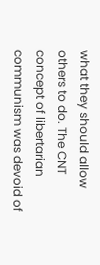what they should allow others to do. The CNT concept of libertarian communism was devoid of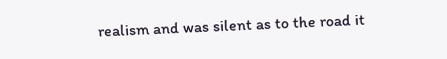realism and was silent as to the road it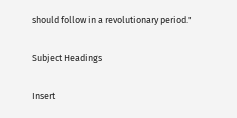should follow in a revolutionary period."

Subject Headings

Insert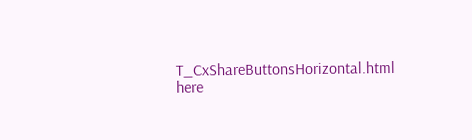T_CxShareButtonsHorizontal.html here